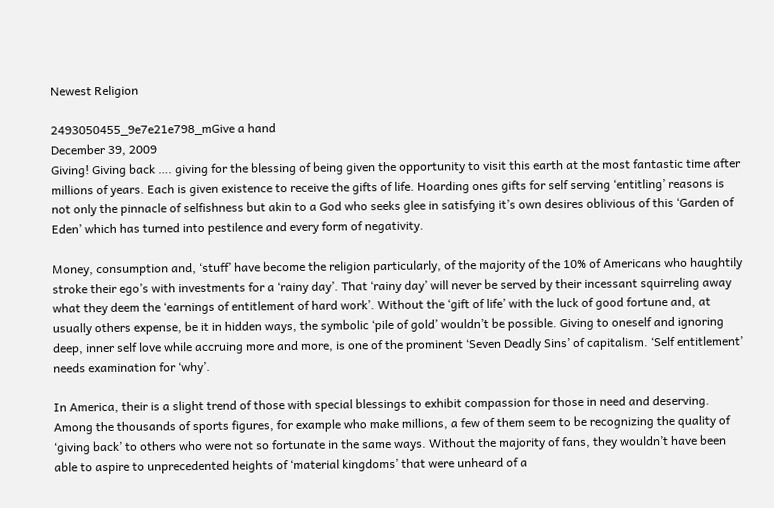Newest Religion

2493050455_9e7e21e798_mGive a hand
December 39, 2009
Giving! Giving back …. giving for the blessing of being given the opportunity to visit this earth at the most fantastic time after millions of years. Each is given existence to receive the gifts of life. Hoarding ones gifts for self serving ‘entitling’ reasons is not only the pinnacle of selfishness but akin to a God who seeks glee in satisfying it’s own desires oblivious of this ‘Garden of Eden’ which has turned into pestilence and every form of negativity.

Money, consumption and, ‘stuff’ have become the religion particularly, of the majority of the 10% of Americans who haughtily stroke their ego’s with investments for a ‘rainy day’. That ‘rainy day’ will never be served by their incessant squirreling away what they deem the ‘earnings of entitlement of hard work’. Without the ‘gift of life’ with the luck of good fortune and, at usually others expense, be it in hidden ways, the symbolic ‘pile of gold’ wouldn’t be possible. Giving to oneself and ignoring deep, inner self love while accruing more and more, is one of the prominent ‘Seven Deadly Sins’ of capitalism. ‘Self entitlement’ needs examination for ‘why’.

In America, their is a slight trend of those with special blessings to exhibit compassion for those in need and deserving. Among the thousands of sports figures, for example who make millions, a few of them seem to be recognizing the quality of ‘giving back’ to others who were not so fortunate in the same ways. Without the majority of fans, they wouldn’t have been able to aspire to unprecedented heights of ‘material kingdoms’ that were unheard of a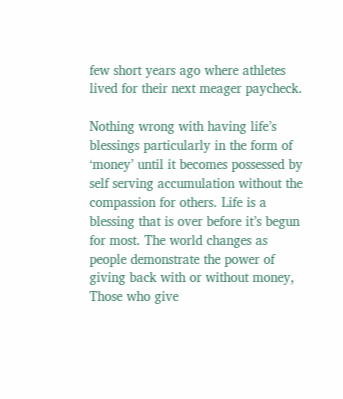few short years ago where athletes lived for their next meager paycheck.

Nothing wrong with having life’s blessings particularly in the form of ‘money’ until it becomes possessed by self serving accumulation without the compassion for others. Life is a blessing that is over before it’s begun for most. The world changes as people demonstrate the power of giving back with or without money, Those who give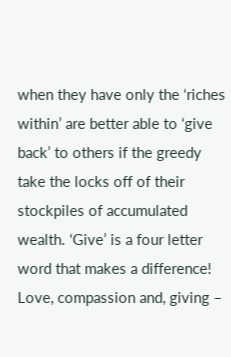when they have only the ‘riches within’ are better able to ‘give back’ to others if the greedy take the locks off of their stockpiles of accumulated wealth. ‘Give’ is a four letter word that makes a difference! Love, compassion and, giving –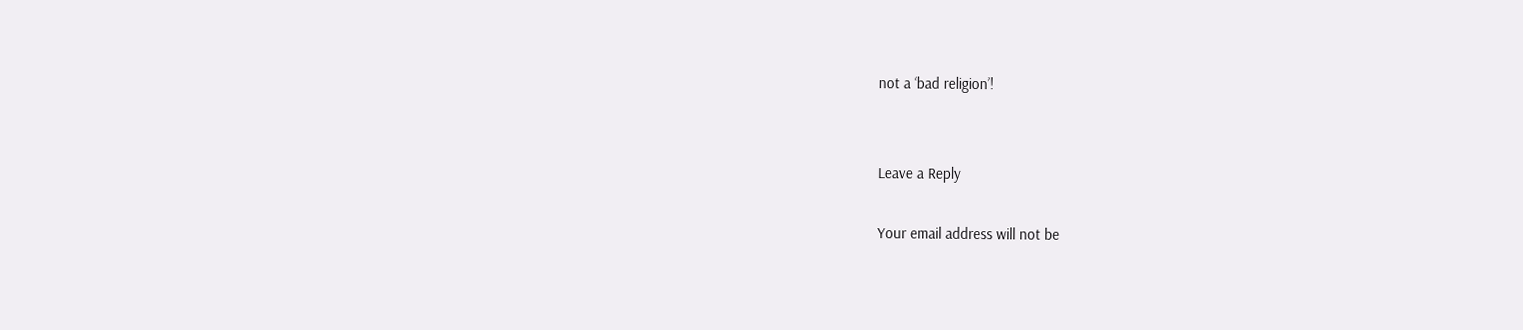not a ‘bad religion’!


Leave a Reply

Your email address will not be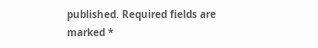published. Required fields are marked *